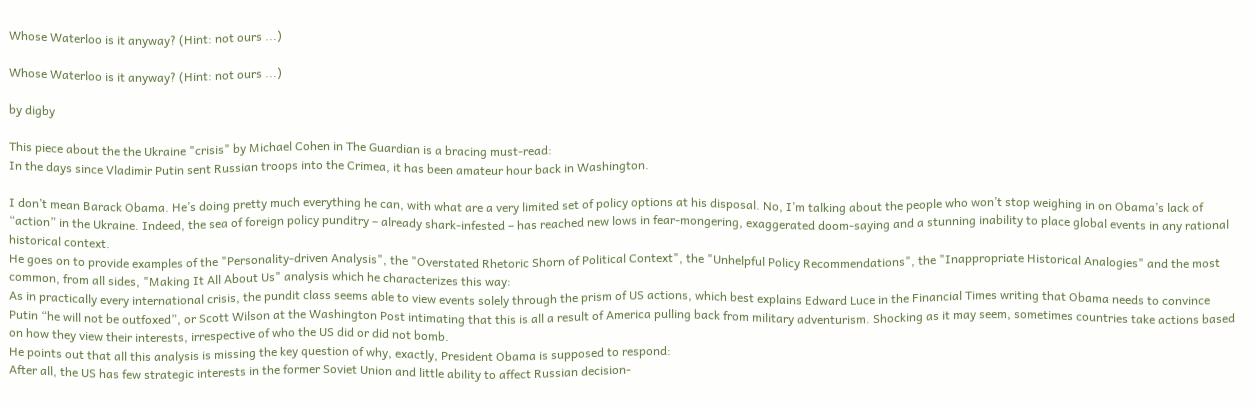Whose Waterloo is it anyway? (Hint: not ours ...)

Whose Waterloo is it anyway? (Hint: not ours ...)

by digby

This piece about the the Ukraine "crisis" by Michael Cohen in The Guardian is a bracing must-read:
In the days since Vladimir Putin sent Russian troops into the Crimea, it has been amateur hour back in Washington.

I don’t mean Barack Obama. He’s doing pretty much everything he can, with what are a very limited set of policy options at his disposal. No, I’m talking about the people who won’t stop weighing in on Obama’s lack of “action” in the Ukraine. Indeed, the sea of foreign policy punditry – already shark-infested – has reached new lows in fear-mongering, exaggerated doom-saying and a stunning inability to place global events in any rational historical context.
He goes on to provide examples of the "Personality-driven Analysis", the "Overstated Rhetoric Shorn of Political Context", the "Unhelpful Policy Recommendations", the "Inappropriate Historical Analogies" and the most common, from all sides, "Making It All About Us" analysis which he characterizes this way:
As in practically every international crisis, the pundit class seems able to view events solely through the prism of US actions, which best explains Edward Luce in the Financial Times writing that Obama needs to convince Putin “he will not be outfoxed”, or Scott Wilson at the Washington Post intimating that this is all a result of America pulling back from military adventurism. Shocking as it may seem, sometimes countries take actions based on how they view their interests, irrespective of who the US did or did not bomb.
He points out that all this analysis is missing the key question of why, exactly, President Obama is supposed to respond:
After all, the US has few strategic interests in the former Soviet Union and little ability to affect Russian decision-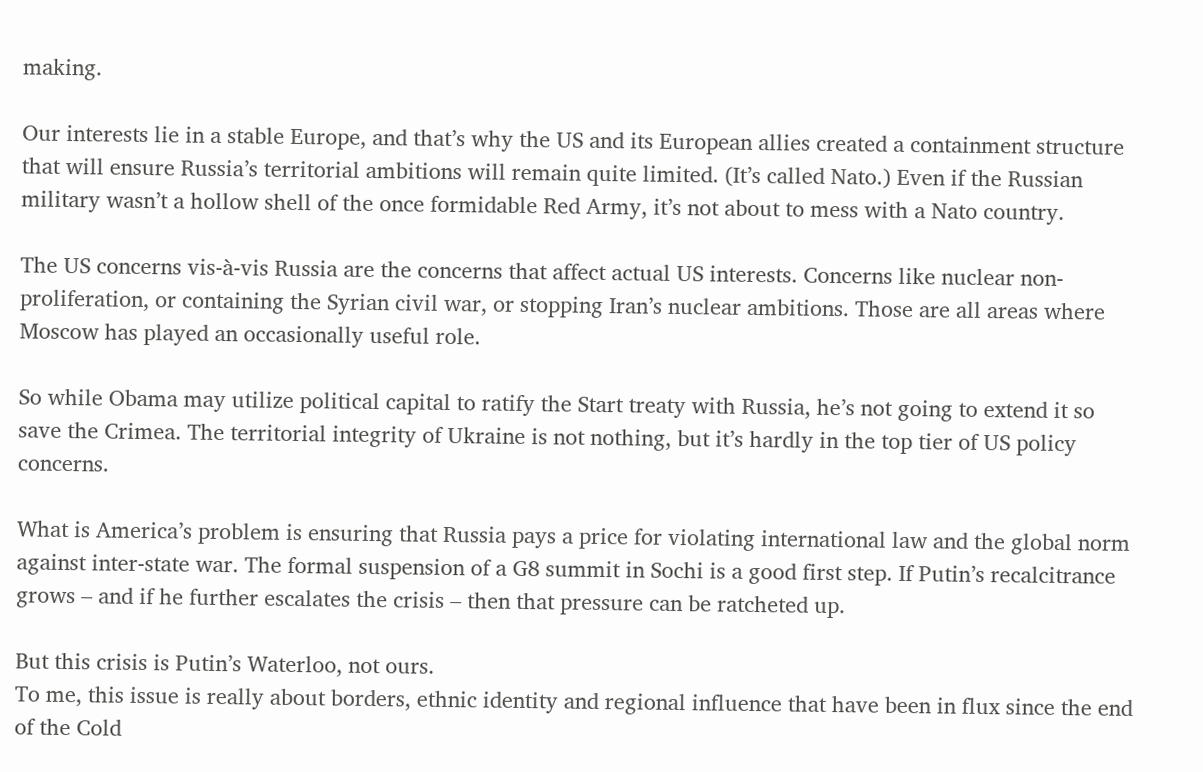making.

Our interests lie in a stable Europe, and that’s why the US and its European allies created a containment structure that will ensure Russia’s territorial ambitions will remain quite limited. (It’s called Nato.) Even if the Russian military wasn’t a hollow shell of the once formidable Red Army, it’s not about to mess with a Nato country.

The US concerns vis-à-vis Russia are the concerns that affect actual US interests. Concerns like nuclear non-proliferation, or containing the Syrian civil war, or stopping Iran’s nuclear ambitions. Those are all areas where Moscow has played an occasionally useful role.

So while Obama may utilize political capital to ratify the Start treaty with Russia, he’s not going to extend it so save the Crimea. The territorial integrity of Ukraine is not nothing, but it’s hardly in the top tier of US policy concerns.

What is America’s problem is ensuring that Russia pays a price for violating international law and the global norm against inter-state war. The formal suspension of a G8 summit in Sochi is a good first step. If Putin’s recalcitrance grows – and if he further escalates the crisis – then that pressure can be ratcheted up.

But this crisis is Putin’s Waterloo, not ours.
To me, this issue is really about borders, ethnic identity and regional influence that have been in flux since the end of the Cold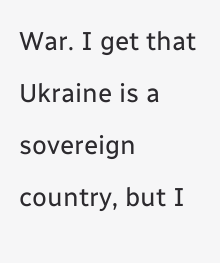War. I get that Ukraine is a sovereign country, but I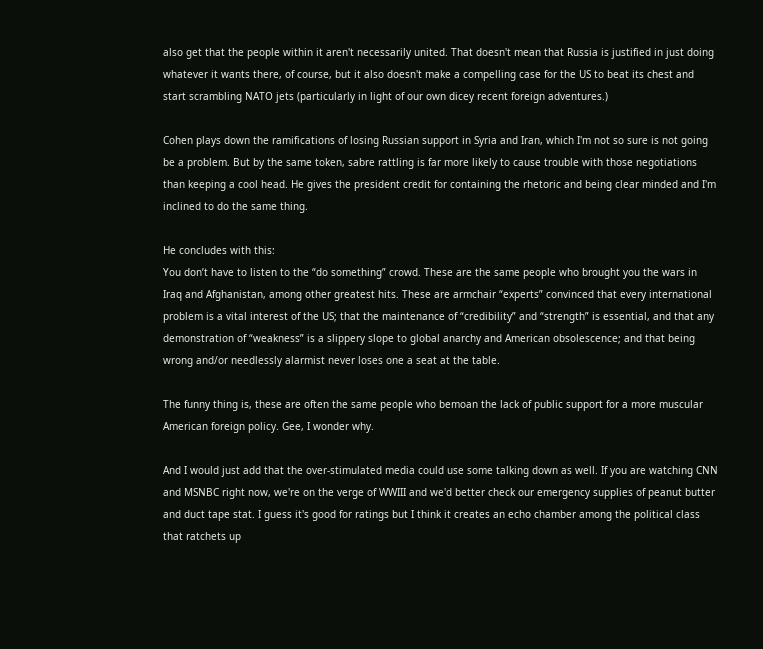also get that the people within it aren't necessarily united. That doesn't mean that Russia is justified in just doing whatever it wants there, of course, but it also doesn't make a compelling case for the US to beat its chest and start scrambling NATO jets (particularly in light of our own dicey recent foreign adventures.)

Cohen plays down the ramifications of losing Russian support in Syria and Iran, which I'm not so sure is not going be a problem. But by the same token, sabre rattling is far more likely to cause trouble with those negotiations than keeping a cool head. He gives the president credit for containing the rhetoric and being clear minded and I'm inclined to do the same thing.

He concludes with this:
You don’t have to listen to the “do something” crowd. These are the same people who brought you the wars in Iraq and Afghanistan, among other greatest hits. These are armchair “experts” convinced that every international problem is a vital interest of the US; that the maintenance of “credibility” and “strength” is essential, and that any demonstration of “weakness” is a slippery slope to global anarchy and American obsolescence; and that being wrong and/or needlessly alarmist never loses one a seat at the table.

The funny thing is, these are often the same people who bemoan the lack of public support for a more muscular American foreign policy. Gee, I wonder why.

And I would just add that the over-stimulated media could use some talking down as well. If you are watching CNN and MSNBC right now, we're on the verge of WWIII and we'd better check our emergency supplies of peanut butter and duct tape stat. I guess it's good for ratings but I think it creates an echo chamber among the political class that ratchets up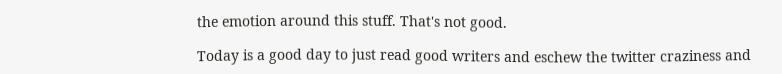the emotion around this stuff. That's not good.

Today is a good day to just read good writers and eschew the twitter craziness and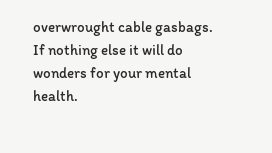overwrought cable gasbags. If nothing else it will do wonders for your mental health.